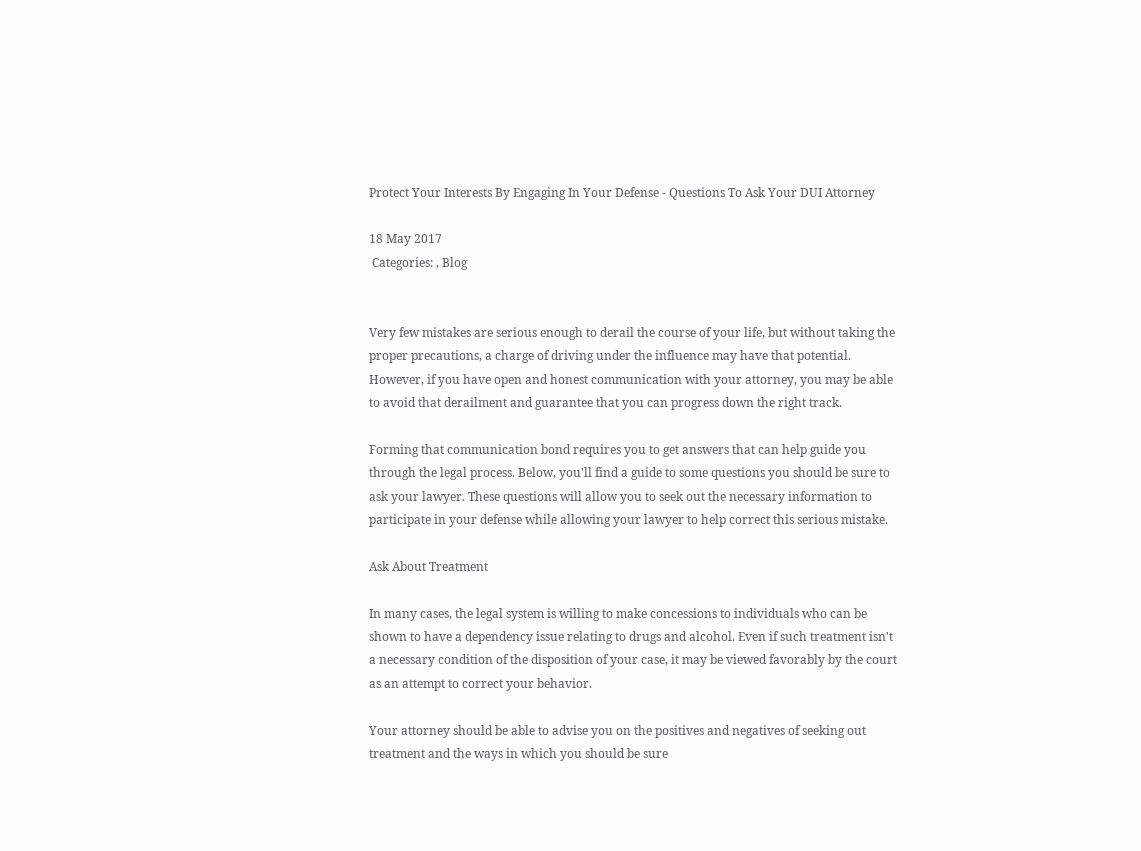Protect Your Interests By Engaging In Your Defense - Questions To Ask Your DUI Attorney

18 May 2017
 Categories: , Blog


Very few mistakes are serious enough to derail the course of your life, but without taking the proper precautions, a charge of driving under the influence may have that potential. However, if you have open and honest communication with your attorney, you may be able to avoid that derailment and guarantee that you can progress down the right track.

Forming that communication bond requires you to get answers that can help guide you through the legal process. Below, you'll find a guide to some questions you should be sure to ask your lawyer. These questions will allow you to seek out the necessary information to participate in your defense while allowing your lawyer to help correct this serious mistake.

Ask About Treatment

In many cases, the legal system is willing to make concessions to individuals who can be shown to have a dependency issue relating to drugs and alcohol. Even if such treatment isn't a necessary condition of the disposition of your case, it may be viewed favorably by the court as an attempt to correct your behavior.

Your attorney should be able to advise you on the positives and negatives of seeking out treatment and the ways in which you should be sure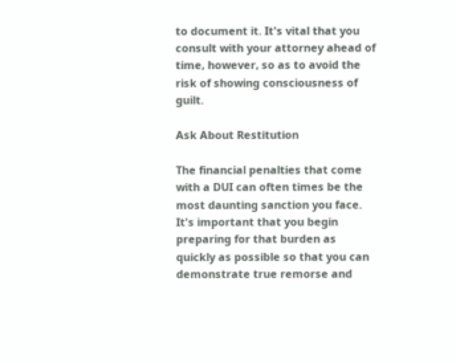to document it. It's vital that you consult with your attorney ahead of time, however, so as to avoid the risk of showing consciousness of guilt.

Ask About Restitution

The financial penalties that come with a DUI can often times be the most daunting sanction you face. It's important that you begin preparing for that burden as quickly as possible so that you can demonstrate true remorse and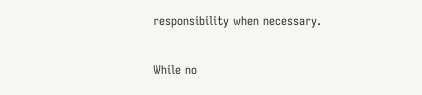responsibility when necessary.

While no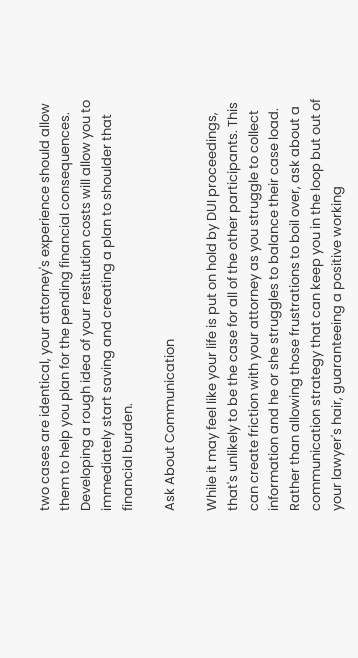two cases are identical, your attorney's experience should allow them to help you plan for the pending financial consequences. Developing a rough idea of your restitution costs will allow you to immediately start saving and creating a plan to shoulder that financial burden.

Ask About Communication

While it may feel like your life is put on hold by DUI proceedings, that's unlikely to be the case for all of the other participants. This can create friction with your attorney as you struggle to collect information and he or she struggles to balance their case load. Rather than allowing those frustrations to boil over, ask about a communication strategy that can keep you in the loop but out of your lawyer's hair, guaranteeing a positive working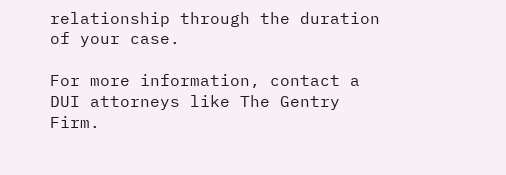relationship through the duration of your case.

For more information, contact a DUI attorneys like The Gentry Firm.